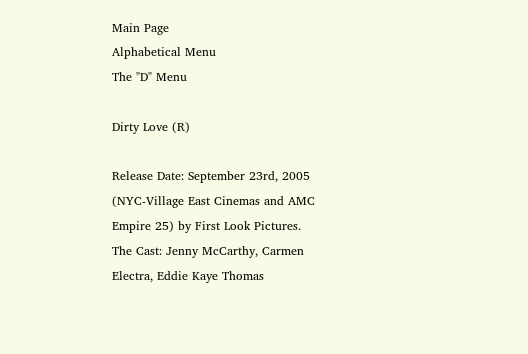Main Page
Alphabetical Menu
The "D" Menu

Dirty Love (R)

Release Date: September 23rd, 2005 (NYC-Village East Cinemas and AMC Empire 25) by First Look Pictures.
The Cast: Jenny McCarthy, Carmen Electra, Eddie Kaye Thomas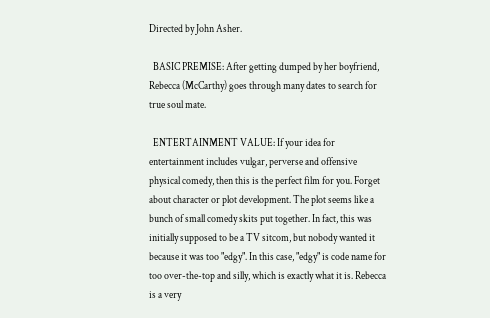Directed by John Asher.

  BASIC PREMISE: After getting dumped by her boyfriend, Rebecca (McCarthy) goes through many dates to search for true soul mate.

  ENTERTAINMENT VALUE: If your idea for entertainment includes vulgar, perverse and offensive physical comedy, then this is the perfect film for you. Forget about character or plot development. The plot seems like a bunch of small comedy skits put together. In fact, this was initially supposed to be a TV sitcom, but nobody wanted it because it was too "edgy". In this case, "edgy" is code name for too over-the-top and silly, which is exactly what it is. Rebecca is a very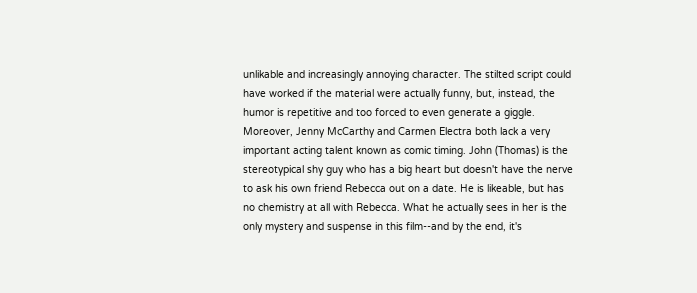unlikable and increasingly annoying character. The stilted script could have worked if the material were actually funny, but, instead, the humor is repetitive and too forced to even generate a giggle. Moreover, Jenny McCarthy and Carmen Electra both lack a very important acting talent known as comic timing. John (Thomas) is the stereotypical shy guy who has a big heart but doesn't have the nerve to ask his own friend Rebecca out on a date. He is likeable, but has no chemistry at all with Rebecca. What he actually sees in her is the only mystery and suspense in this film--and by the end, it's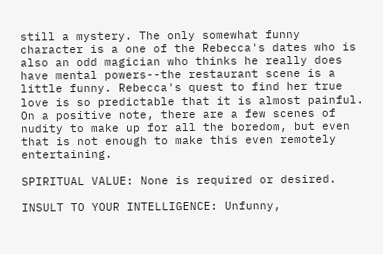still a mystery. The only somewhat funny character is a one of the Rebecca's dates who is also an odd magician who thinks he really does have mental powers--the restaurant scene is a little funny. Rebecca's quest to find her true love is so predictable that it is almost painful. On a positive note, there are a few scenes of nudity to make up for all the boredom, but even that is not enough to make this even remotely entertaining.

SPIRITUAL VALUE: None is required or desired.

INSULT TO YOUR INTELLIGENCE: Unfunny,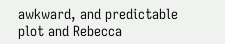awkward, and predictable plot and Rebecca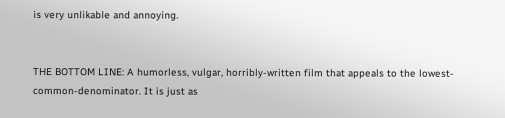is very unlikable and annoying.


THE BOTTOM LINE: A humorless, vulgar, horribly-written film that appeals to the lowest-common-denominator. It is just as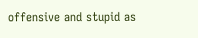offensive and stupid as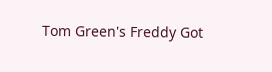Tom Green's Freddy Got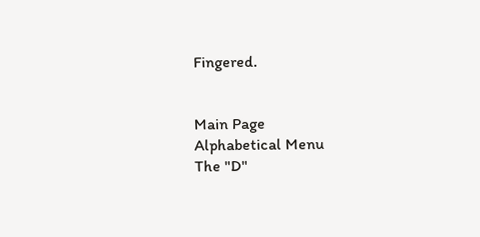Fingered.


Main Page
Alphabetical Menu
The "D"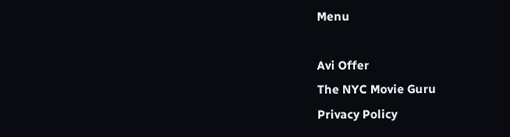Menu

Avi Offer
The NYC Movie Guru
Privacy Policy